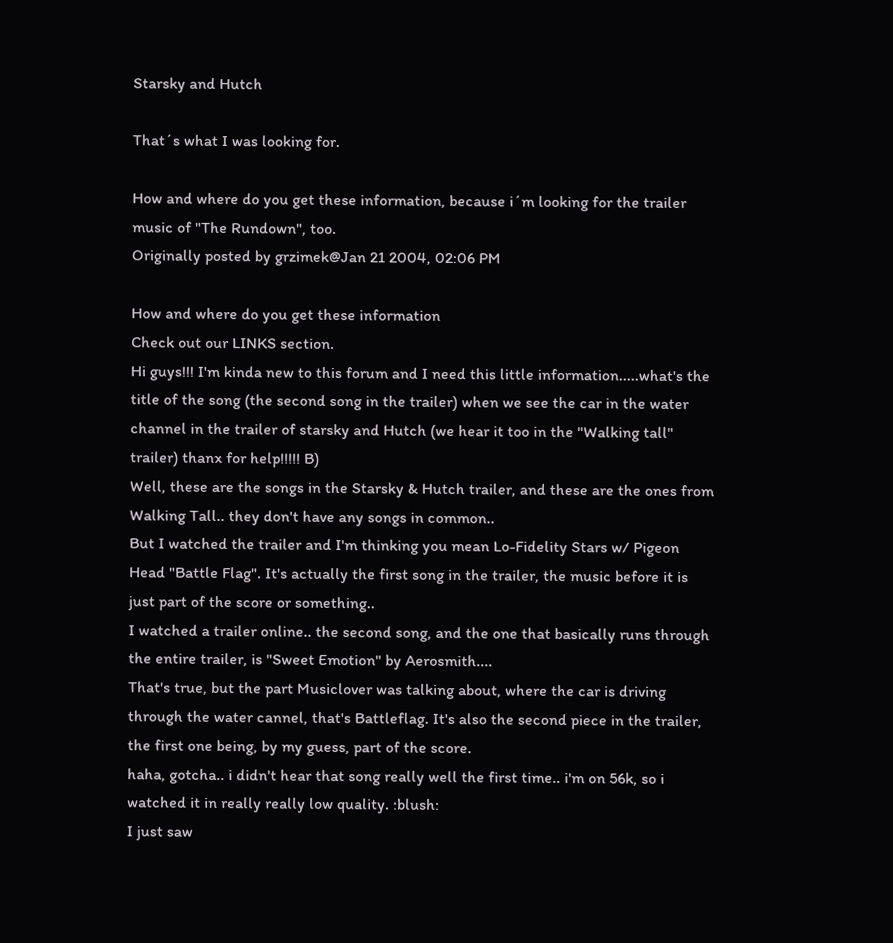Starsky and Hutch

That´s what I was looking for.

How and where do you get these information, because i´m looking for the trailer music of "The Rundown", too.
Originally posted by grzimek@Jan 21 2004, 02:06 PM

How and where do you get these information
Check out our LINKS section.
Hi guys!!! I'm kinda new to this forum and I need this little information.....what's the title of the song (the second song in the trailer) when we see the car in the water channel in the trailer of starsky and Hutch (we hear it too in the "Walking tall" trailer) thanx for help!!!!! B)
Well, these are the songs in the Starsky & Hutch trailer, and these are the ones from Walking Tall.. they don't have any songs in common..
But I watched the trailer and I'm thinking you mean Lo-Fidelity Stars w/ Pigeon Head "Battle Flag". It's actually the first song in the trailer, the music before it is just part of the score or something..
I watched a trailer online.. the second song, and the one that basically runs through the entire trailer, is "Sweet Emotion" by Aerosmith....
That's true, but the part Musiclover was talking about, where the car is driving through the water cannel, that's Battleflag. It's also the second piece in the trailer, the first one being, by my guess, part of the score.
haha, gotcha.. i didn't hear that song really well the first time.. i'm on 56k, so i watched it in really really low quality. :blush:
I just saw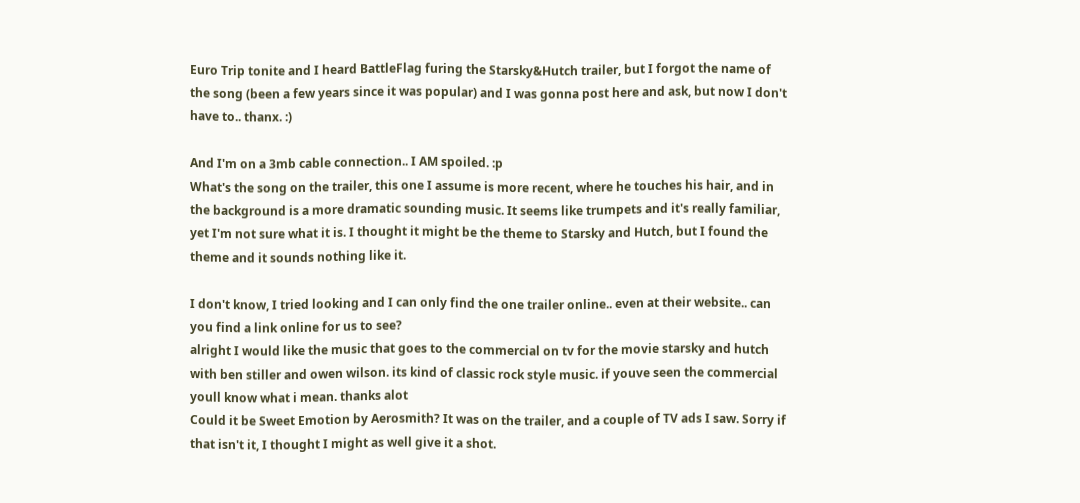Euro Trip tonite and I heard BattleFlag furing the Starsky&Hutch trailer, but I forgot the name of the song (been a few years since it was popular) and I was gonna post here and ask, but now I don't have to.. thanx. :)

And I'm on a 3mb cable connection.. I AM spoiled. :p
What's the song on the trailer, this one I assume is more recent, where he touches his hair, and in the background is a more dramatic sounding music. It seems like trumpets and it's really familiar, yet I'm not sure what it is. I thought it might be the theme to Starsky and Hutch, but I found the theme and it sounds nothing like it.

I don't know, I tried looking and I can only find the one trailer online.. even at their website.. can you find a link online for us to see?
alright I would like the music that goes to the commercial on tv for the movie starsky and hutch with ben stiller and owen wilson. its kind of classic rock style music. if youve seen the commercial youll know what i mean. thanks alot
Could it be Sweet Emotion by Aerosmith? It was on the trailer, and a couple of TV ads I saw. Sorry if that isn't it, I thought I might as well give it a shot.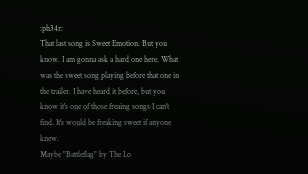:ph34r:
That last song is Sweet Emotion. But you know. I am gonna ask a hard one here. What was the sweet song playing before that one in the trailer. I have heard it before, but you know it's one of those freaing songs I can't find. It's would be freaking sweet if anyone knew.
Maybe "Battleflag" by The Lo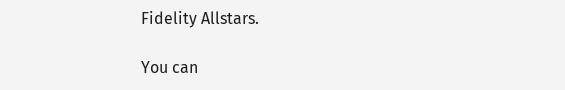Fidelity Allstars.

You can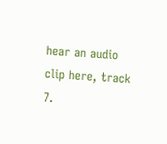hear an audio clip here, track 7.